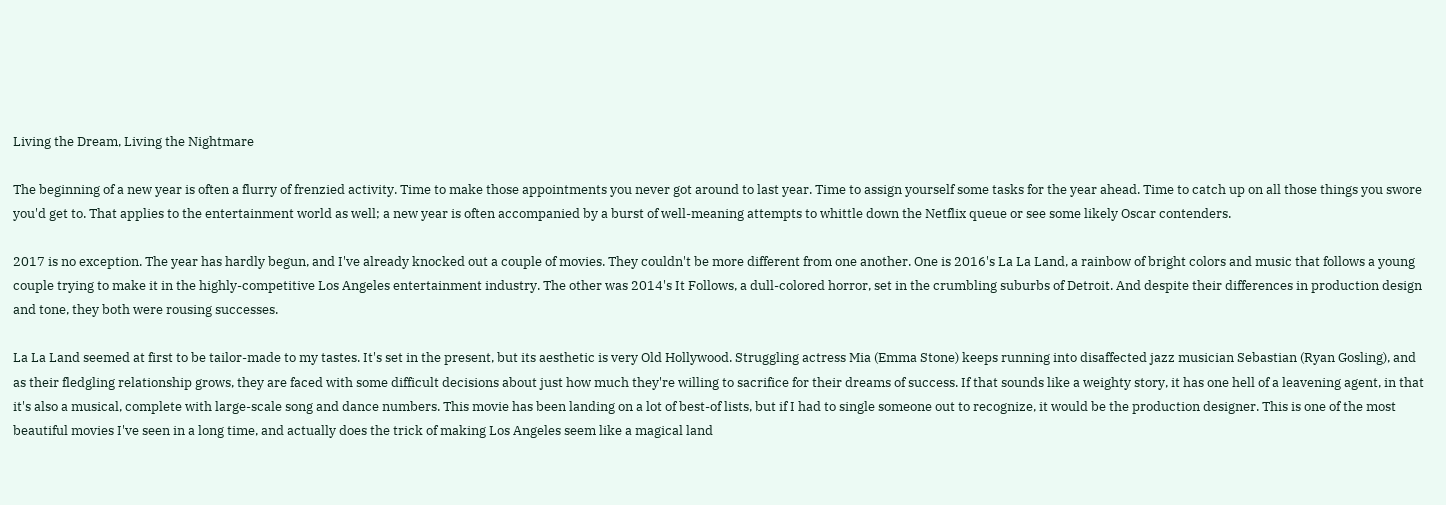Living the Dream, Living the Nightmare

The beginning of a new year is often a flurry of frenzied activity. Time to make those appointments you never got around to last year. Time to assign yourself some tasks for the year ahead. Time to catch up on all those things you swore you'd get to. That applies to the entertainment world as well; a new year is often accompanied by a burst of well-meaning attempts to whittle down the Netflix queue or see some likely Oscar contenders.

2017 is no exception. The year has hardly begun, and I've already knocked out a couple of movies. They couldn't be more different from one another. One is 2016's La La Land, a rainbow of bright colors and music that follows a young couple trying to make it in the highly-competitive Los Angeles entertainment industry. The other was 2014's It Follows, a dull-colored horror, set in the crumbling suburbs of Detroit. And despite their differences in production design and tone, they both were rousing successes.

La La Land seemed at first to be tailor-made to my tastes. It's set in the present, but its aesthetic is very Old Hollywood. Struggling actress Mia (Emma Stone) keeps running into disaffected jazz musician Sebastian (Ryan Gosling), and as their fledgling relationship grows, they are faced with some difficult decisions about just how much they're willing to sacrifice for their dreams of success. If that sounds like a weighty story, it has one hell of a leavening agent, in that it's also a musical, complete with large-scale song and dance numbers. This movie has been landing on a lot of best-of lists, but if I had to single someone out to recognize, it would be the production designer. This is one of the most beautiful movies I've seen in a long time, and actually does the trick of making Los Angeles seem like a magical land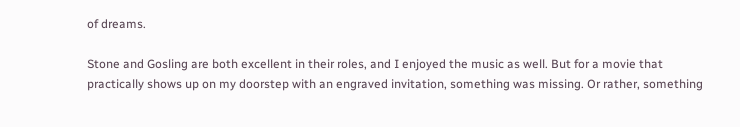of dreams.

Stone and Gosling are both excellent in their roles, and I enjoyed the music as well. But for a movie that practically shows up on my doorstep with an engraved invitation, something was missing. Or rather, something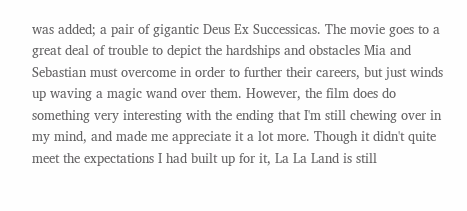was added; a pair of gigantic Deus Ex Successicas. The movie goes to a great deal of trouble to depict the hardships and obstacles Mia and Sebastian must overcome in order to further their careers, but just winds up waving a magic wand over them. However, the film does do something very interesting with the ending that I'm still chewing over in my mind, and made me appreciate it a lot more. Though it didn't quite meet the expectations I had built up for it, La La Land is still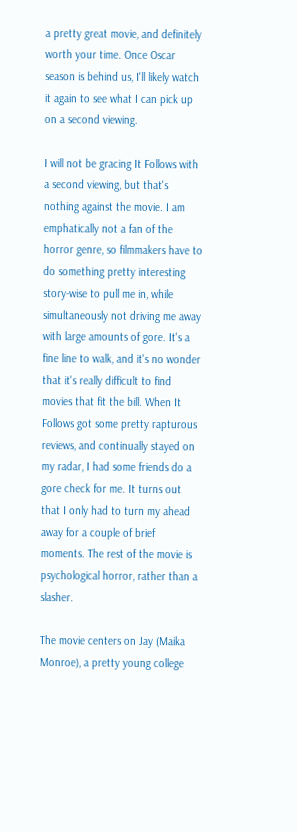a pretty great movie, and definitely worth your time. Once Oscar season is behind us, I'll likely watch it again to see what I can pick up on a second viewing.

I will not be gracing It Follows with a second viewing, but that's nothing against the movie. I am emphatically not a fan of the horror genre, so filmmakers have to do something pretty interesting story-wise to pull me in, while simultaneously not driving me away with large amounts of gore. It's a fine line to walk, and it's no wonder that it's really difficult to find movies that fit the bill. When It Follows got some pretty rapturous reviews, and continually stayed on my radar, I had some friends do a gore check for me. It turns out that I only had to turn my ahead away for a couple of brief moments. The rest of the movie is psychological horror, rather than a slasher.

The movie centers on Jay (Maika Monroe), a pretty young college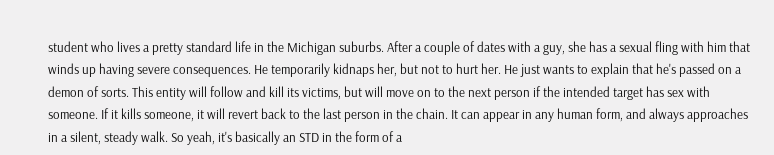student who lives a pretty standard life in the Michigan suburbs. After a couple of dates with a guy, she has a sexual fling with him that winds up having severe consequences. He temporarily kidnaps her, but not to hurt her. He just wants to explain that he's passed on a demon of sorts. This entity will follow and kill its victims, but will move on to the next person if the intended target has sex with someone. If it kills someone, it will revert back to the last person in the chain. It can appear in any human form, and always approaches in a silent, steady walk. So yeah, it's basically an STD in the form of a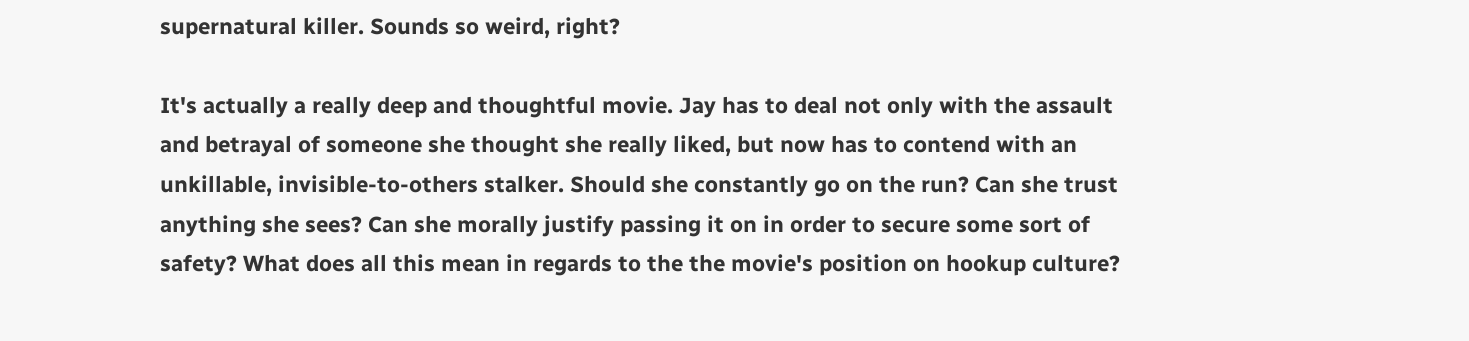supernatural killer. Sounds so weird, right?

It's actually a really deep and thoughtful movie. Jay has to deal not only with the assault and betrayal of someone she thought she really liked, but now has to contend with an unkillable, invisible-to-others stalker. Should she constantly go on the run? Can she trust anything she sees? Can she morally justify passing it on in order to secure some sort of safety? What does all this mean in regards to the the movie's position on hookup culture?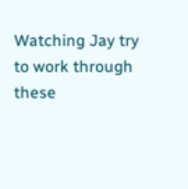Watching Jay try to work through these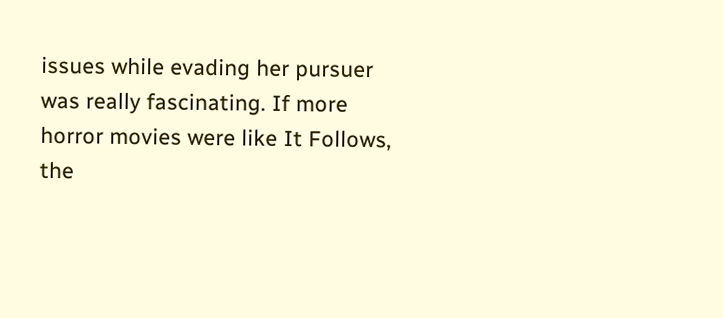issues while evading her pursuer was really fascinating. If more horror movies were like It Follows, the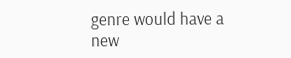genre would have a new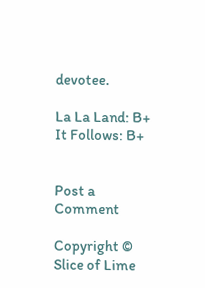devotee.

La La Land: B+
It Follows: B+


Post a Comment

Copyright © Slice of Lime